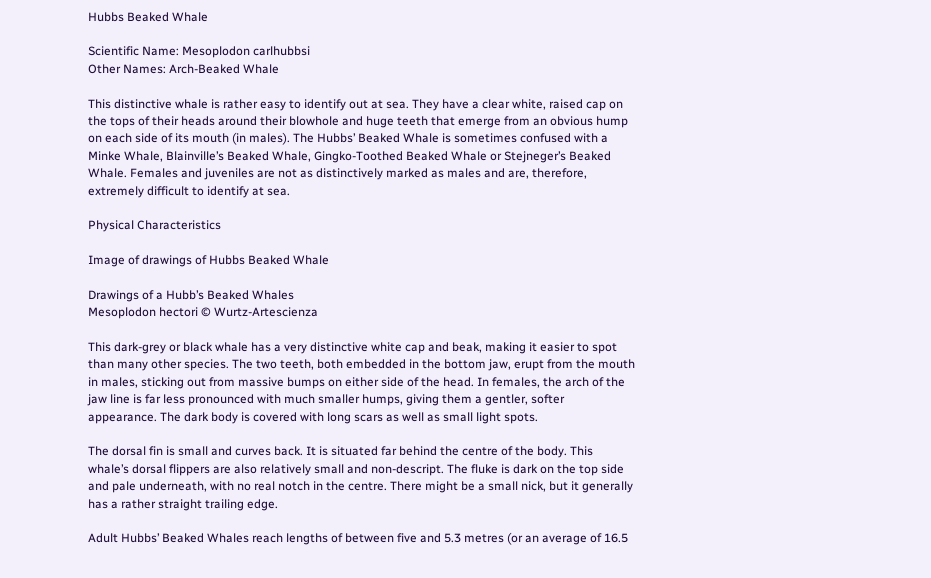Hubbs Beaked Whale

Scientific Name: Mesoplodon carlhubbsi
Other Names: Arch-Beaked Whale

This distinctive whale is rather easy to identify out at sea. They have a clear white, raised cap on the tops of their heads around their blowhole and huge teeth that emerge from an obvious hump on each side of its mouth (in males). The Hubbs’ Beaked Whale is sometimes confused with a Minke Whale, Blainville’s Beaked Whale, Gingko-Toothed Beaked Whale or Stejneger’s Beaked Whale. Females and juveniles are not as distinctively marked as males and are, therefore, extremely difficult to identify at sea.

Physical Characteristics

Image of drawings of Hubbs Beaked Whale

Drawings of a Hubb’s Beaked Whales
Mesoplodon hectori © Wurtz-Artescienza

This dark-grey or black whale has a very distinctive white cap and beak, making it easier to spot than many other species. The two teeth, both embedded in the bottom jaw, erupt from the mouth in males, sticking out from massive bumps on either side of the head. In females, the arch of the jaw line is far less pronounced with much smaller humps, giving them a gentler, softer appearance. The dark body is covered with long scars as well as small light spots.

The dorsal fin is small and curves back. It is situated far behind the centre of the body. This whale’s dorsal flippers are also relatively small and non-descript. The fluke is dark on the top side and pale underneath, with no real notch in the centre. There might be a small nick, but it generally has a rather straight trailing edge.

Adult Hubbs’ Beaked Whales reach lengths of between five and 5.3 metres (or an average of 16.5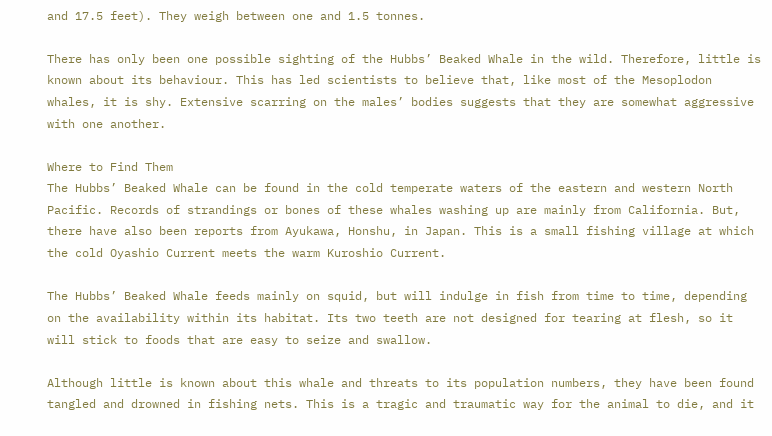and 17.5 feet). They weigh between one and 1.5 tonnes.

There has only been one possible sighting of the Hubbs’ Beaked Whale in the wild. Therefore, little is known about its behaviour. This has led scientists to believe that, like most of the Mesoplodon whales, it is shy. Extensive scarring on the males’ bodies suggests that they are somewhat aggressive with one another.

Where to Find Them
The Hubbs’ Beaked Whale can be found in the cold temperate waters of the eastern and western North Pacific. Records of strandings or bones of these whales washing up are mainly from California. But, there have also been reports from Ayukawa, Honshu, in Japan. This is a small fishing village at which the cold Oyashio Current meets the warm Kuroshio Current.

The Hubbs’ Beaked Whale feeds mainly on squid, but will indulge in fish from time to time, depending on the availability within its habitat. Its two teeth are not designed for tearing at flesh, so it will stick to foods that are easy to seize and swallow.

Although little is known about this whale and threats to its population numbers, they have been found tangled and drowned in fishing nets. This is a tragic and traumatic way for the animal to die, and it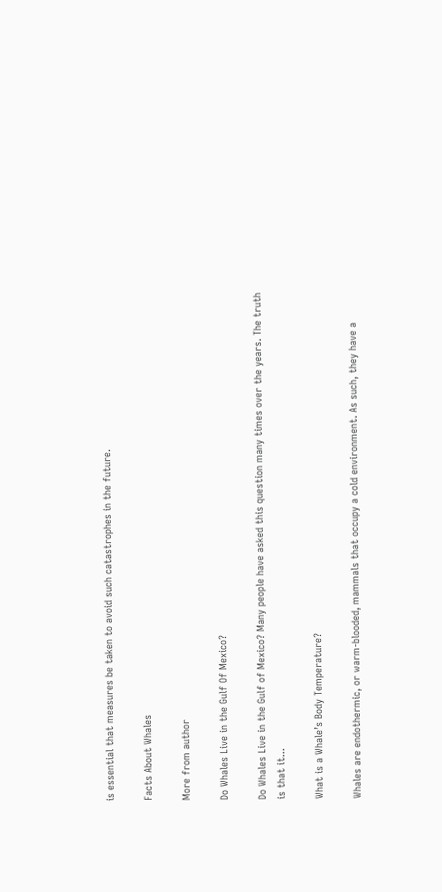is essential that measures be taken to avoid such catastrophes in the future.

Facts About Whales

More from author

Do Whales Live in the Gulf Of Mexico?

Do Whales Live in the Gulf of Mexico? Many people have asked this question many times over the years. The truth is that it...

What is a Whale’s Body Temperature?

Whales are endothermic, or warm-blooded, mammals that occupy a cold environment. As such, they have a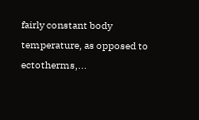fairly constant body temperature, as opposed to ectotherms,...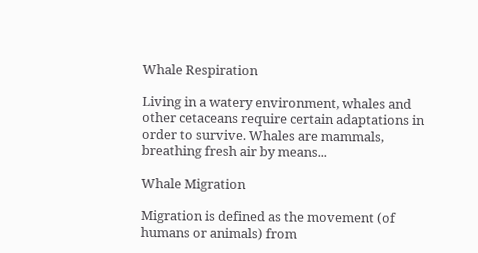Whale Respiration

Living in a watery environment, whales and other cetaceans require certain adaptations in order to survive. Whales are mammals, breathing fresh air by means...

Whale Migration

Migration is defined as the movement (of humans or animals) from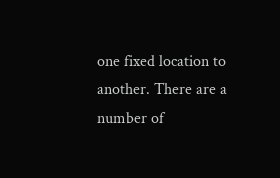one fixed location to another. There are a number of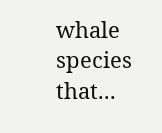whale species that...